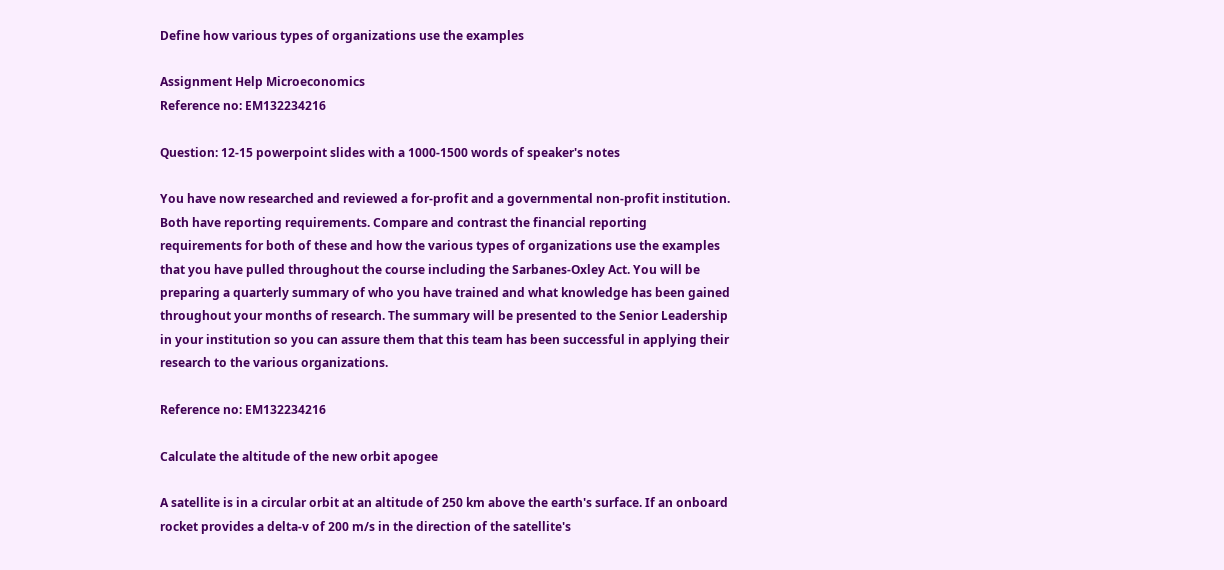Define how various types of organizations use the examples

Assignment Help Microeconomics
Reference no: EM132234216

Question: 12-15 powerpoint slides with a 1000-1500 words of speaker's notes

You have now researched and reviewed a for-profit and a governmental non-profit institution. Both have reporting requirements. Compare and contrast the financial reporting requirements for both of these and how the various types of organizations use the examples that you have pulled throughout the course including the Sarbanes-Oxley Act. You will be preparing a quarterly summary of who you have trained and what knowledge has been gained throughout your months of research. The summary will be presented to the Senior Leadership in your institution so you can assure them that this team has been successful in applying their research to the various organizations.

Reference no: EM132234216

Calculate the altitude of the new orbit apogee

A satellite is in a circular orbit at an altitude of 250 km above the earth's surface. If an onboard rocket provides a delta-v of 200 m/s in the direction of the satellite's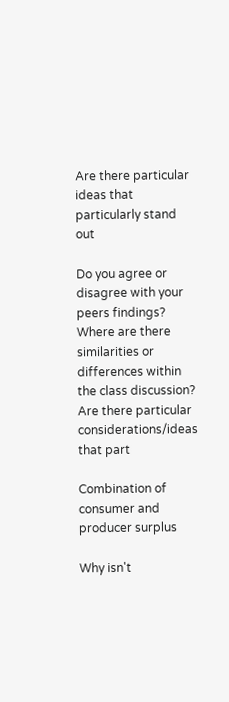Are there particular ideas that particularly stand out

Do you agree or disagree with your peers findings? Where are there similarities or differences within the class discussion? Are there particular considerations/ideas that part

Combination of consumer and producer surplus

Why isn't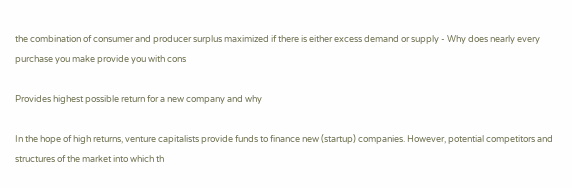the combination of consumer and producer surplus maximized if there is either excess demand or supply - Why does nearly every purchase you make provide you with cons

Provides highest possible return for a new company and why

In the hope of high returns, venture capitalists provide funds to finance new (startup) companies. However, potential competitors and structures of the market into which th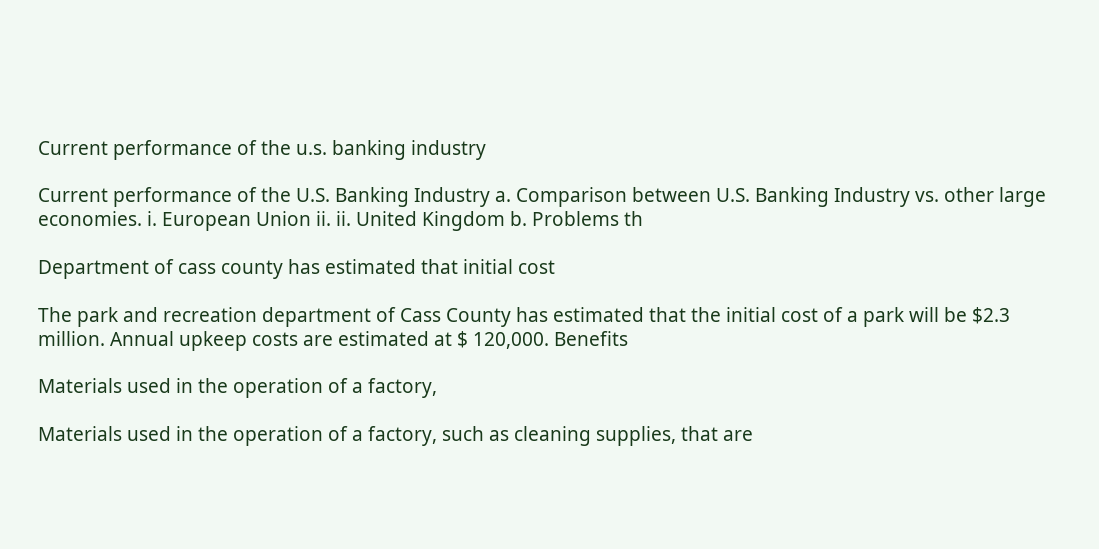Current performance of the u.s. banking industry

Current performance of the U.S. Banking Industry a. Comparison between U.S. Banking Industry vs. other large economies. i. European Union ii. ii. United Kingdom b. Problems th

Department of cass county has estimated that initial cost

The park and recreation department of Cass County has estimated that the initial cost of a park will be $2.3 million. Annual upkeep costs are estimated at $ 120,000. Benefits

Materials used in the operation of a factory,

Materials used in the operation of a factory, such as cleaning supplies, that are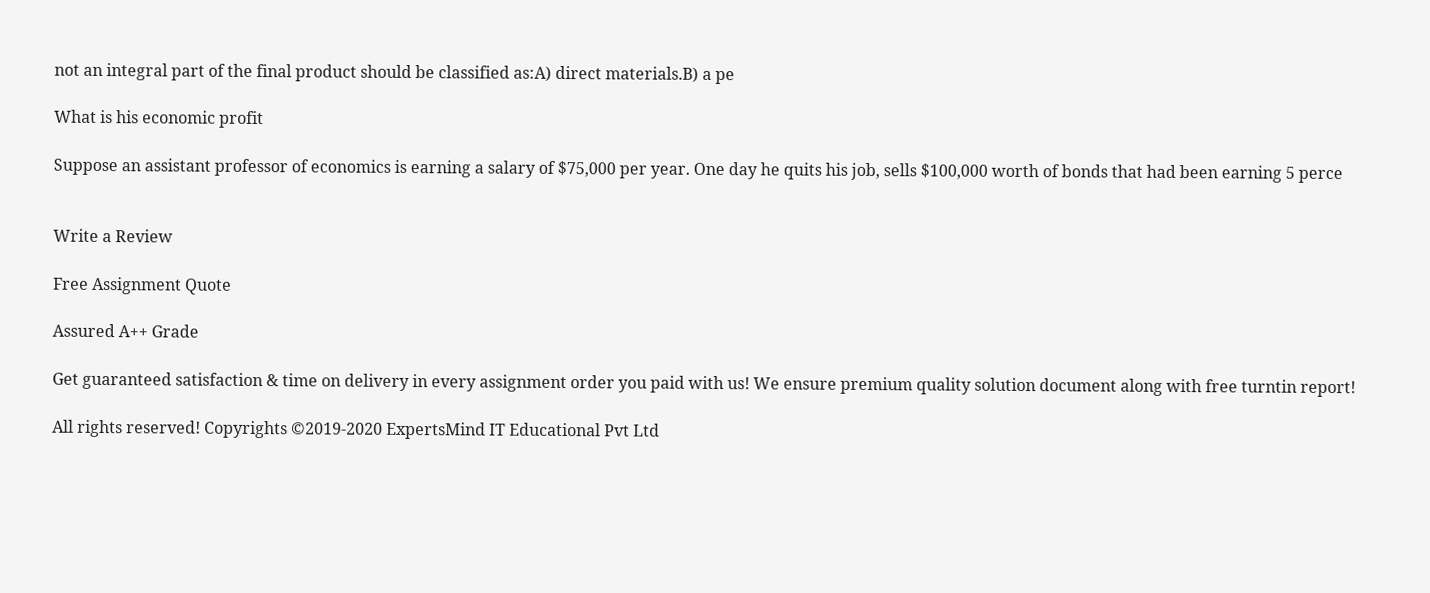not an integral part of the final product should be classified as:A) direct materials.B) a pe

What is his economic profit

Suppose an assistant professor of economics is earning a salary of $75,000 per year. One day he quits his job, sells $100,000 worth of bonds that had been earning 5 perce


Write a Review

Free Assignment Quote

Assured A++ Grade

Get guaranteed satisfaction & time on delivery in every assignment order you paid with us! We ensure premium quality solution document along with free turntin report!

All rights reserved! Copyrights ©2019-2020 ExpertsMind IT Educational Pvt Ltd